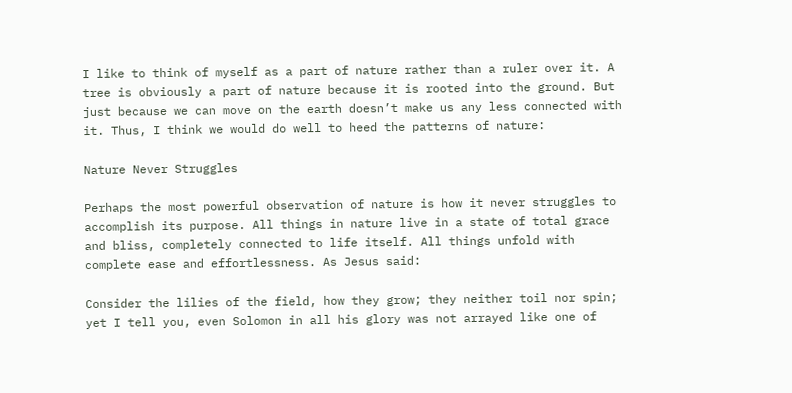I like to think of myself as a part of nature rather than a ruler over it. A tree is obviously a part of nature because it is rooted into the ground. But just because we can move on the earth doesn’t make us any less connected with it. Thus, I think we would do well to heed the patterns of nature:

Nature Never Struggles

Perhaps the most powerful observation of nature is how it never struggles to accomplish its purpose. All things in nature live in a state of total grace and bliss, completely connected to life itself. All things unfold with complete ease and effortlessness. As Jesus said:

Consider the lilies of the field, how they grow; they neither toil nor spin; yet I tell you, even Solomon in all his glory was not arrayed like one of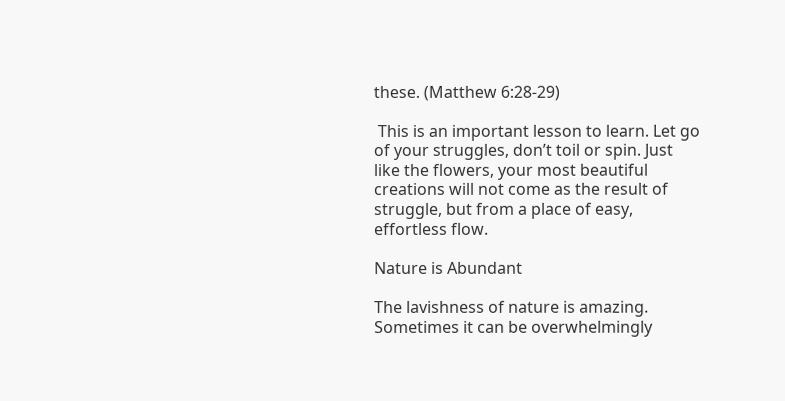these. (Matthew 6:28-29)

 This is an important lesson to learn. Let go of your struggles, don’t toil or spin. Just like the flowers, your most beautiful creations will not come as the result of struggle, but from a place of easy, effortless flow.

Nature is Abundant

The lavishness of nature is amazing. Sometimes it can be overwhelmingly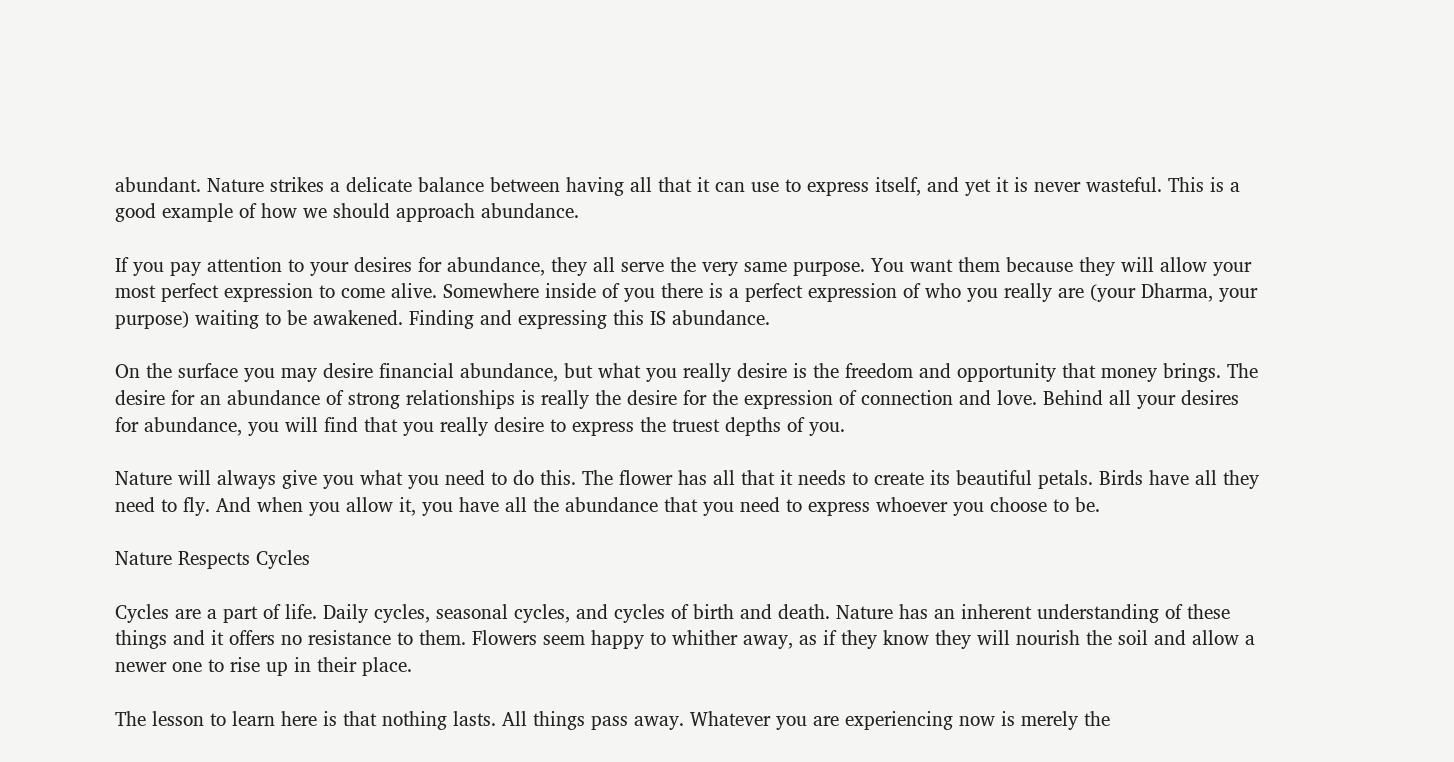abundant. Nature strikes a delicate balance between having all that it can use to express itself, and yet it is never wasteful. This is a good example of how we should approach abundance.

If you pay attention to your desires for abundance, they all serve the very same purpose. You want them because they will allow your most perfect expression to come alive. Somewhere inside of you there is a perfect expression of who you really are (your Dharma, your purpose) waiting to be awakened. Finding and expressing this IS abundance.

On the surface you may desire financial abundance, but what you really desire is the freedom and opportunity that money brings. The desire for an abundance of strong relationships is really the desire for the expression of connection and love. Behind all your desires for abundance, you will find that you really desire to express the truest depths of you.

Nature will always give you what you need to do this. The flower has all that it needs to create its beautiful petals. Birds have all they need to fly. And when you allow it, you have all the abundance that you need to express whoever you choose to be.

Nature Respects Cycles

Cycles are a part of life. Daily cycles, seasonal cycles, and cycles of birth and death. Nature has an inherent understanding of these things and it offers no resistance to them. Flowers seem happy to whither away, as if they know they will nourish the soil and allow a newer one to rise up in their place.

The lesson to learn here is that nothing lasts. All things pass away. Whatever you are experiencing now is merely the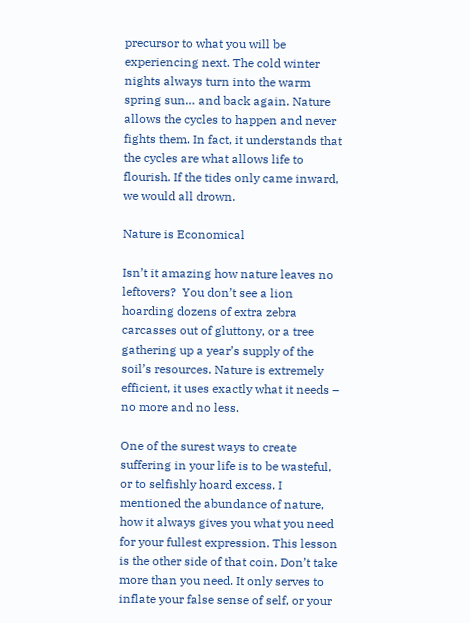precursor to what you will be experiencing next. The cold winter nights always turn into the warm spring sun… and back again. Nature allows the cycles to happen and never fights them. In fact, it understands that the cycles are what allows life to flourish. If the tides only came inward, we would all drown.

Nature is Economical

Isn’t it amazing how nature leaves no leftovers?  You don’t see a lion hoarding dozens of extra zebra carcasses out of gluttony, or a tree gathering up a year’s supply of the soil’s resources. Nature is extremely efficient, it uses exactly what it needs – no more and no less.

One of the surest ways to create suffering in your life is to be wasteful, or to selfishly hoard excess. I mentioned the abundance of nature, how it always gives you what you need for your fullest expression. This lesson is the other side of that coin. Don’t take more than you need. It only serves to inflate your false sense of self, or your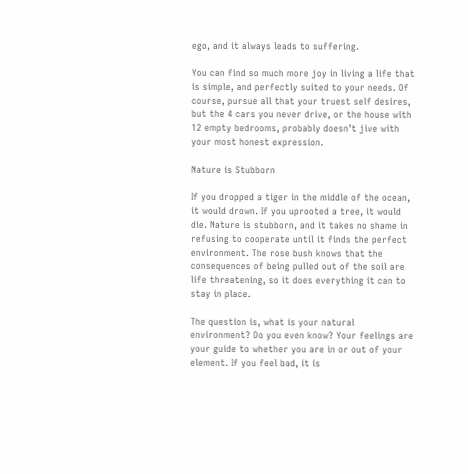ego, and it always leads to suffering.

You can find so much more joy in living a life that is simple, and perfectly suited to your needs. Of course, pursue all that your truest self desires, but the 4 cars you never drive, or the house with 12 empty bedrooms, probably doesn’t jive with your most honest expression.

Nature is Stubborn

If you dropped a tiger in the middle of the ocean, it would drown. If you uprooted a tree, it would die. Nature is stubborn, and it takes no shame in refusing to cooperate until it finds the perfect environment. The rose bush knows that the consequences of being pulled out of the soil are life threatening, so it does everything it can to stay in place.

The question is, what is your natural environment? Do you even know? Your feelings are your guide to whether you are in or out of your element. If you feel bad, it is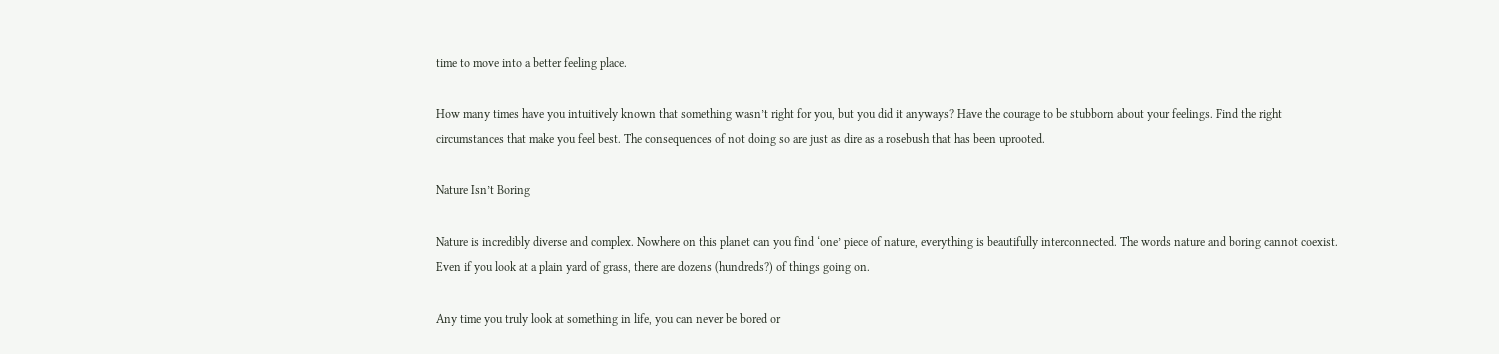time to move into a better feeling place.

How many times have you intuitively known that something wasn’t right for you, but you did it anyways? Have the courage to be stubborn about your feelings. Find the right circumstances that make you feel best. The consequences of not doing so are just as dire as a rosebush that has been uprooted.

Nature Isn’t Boring

Nature is incredibly diverse and complex. Nowhere on this planet can you find ‘one’ piece of nature, everything is beautifully interconnected. The words nature and boring cannot coexist. Even if you look at a plain yard of grass, there are dozens (hundreds?) of things going on.

Any time you truly look at something in life, you can never be bored or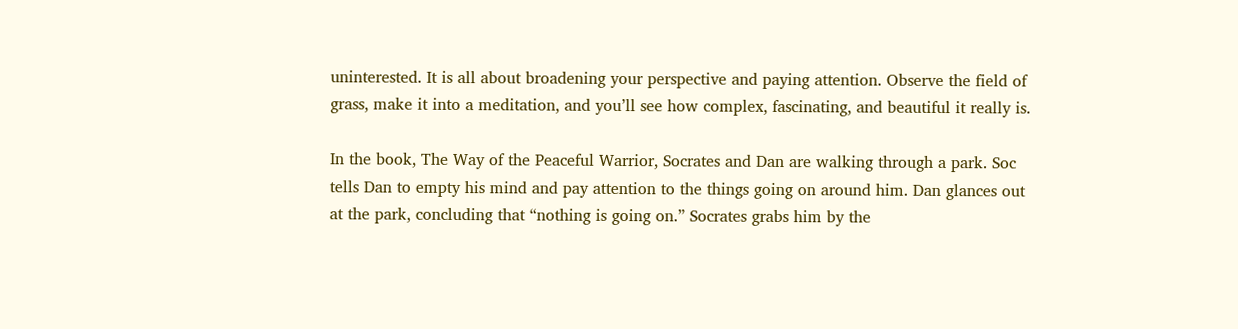uninterested. It is all about broadening your perspective and paying attention. Observe the field of grass, make it into a meditation, and you’ll see how complex, fascinating, and beautiful it really is.

In the book, The Way of the Peaceful Warrior, Socrates and Dan are walking through a park. Soc tells Dan to empty his mind and pay attention to the things going on around him. Dan glances out at the park, concluding that “nothing is going on.” Socrates grabs him by the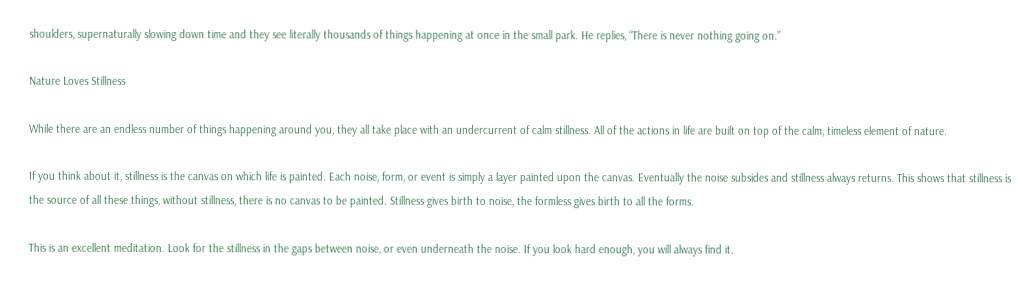shoulders, supernaturally slowing down time and they see literally thousands of things happening at once in the small park. He replies, “There is never nothing going on.”

Nature Loves Stillness

While there are an endless number of things happening around you, they all take place with an undercurrent of calm stillness. All of the actions in life are built on top of the calm, timeless element of nature.

If you think about it, stillness is the canvas on which life is painted. Each noise, form, or event is simply a layer painted upon the canvas. Eventually the noise subsides and stillness always returns. This shows that stillness is the source of all these things, without stillness, there is no canvas to be painted. Stillness gives birth to noise, the formless gives birth to all the forms.

This is an excellent meditation. Look for the stillness in the gaps between noise, or even underneath the noise. If you look hard enough, you will always find it.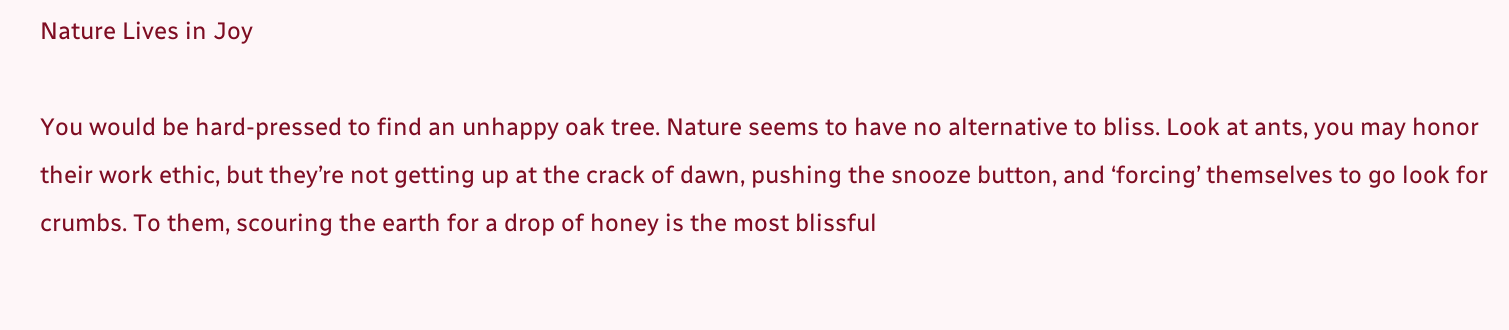Nature Lives in Joy

You would be hard-pressed to find an unhappy oak tree. Nature seems to have no alternative to bliss. Look at ants, you may honor their work ethic, but they’re not getting up at the crack of dawn, pushing the snooze button, and ‘forcing’ themselves to go look for crumbs. To them, scouring the earth for a drop of honey is the most blissful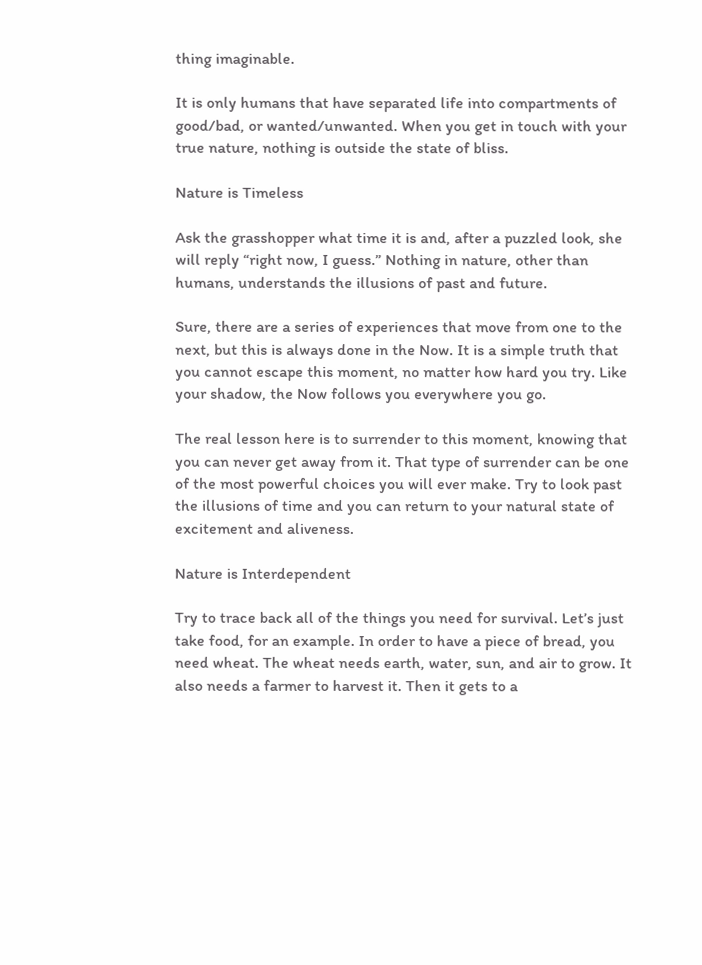thing imaginable.

It is only humans that have separated life into compartments of good/bad, or wanted/unwanted. When you get in touch with your true nature, nothing is outside the state of bliss.

Nature is Timeless

Ask the grasshopper what time it is and, after a puzzled look, she will reply “right now, I guess.” Nothing in nature, other than humans, understands the illusions of past and future.

Sure, there are a series of experiences that move from one to the next, but this is always done in the Now. It is a simple truth that you cannot escape this moment, no matter how hard you try. Like your shadow, the Now follows you everywhere you go.

The real lesson here is to surrender to this moment, knowing that you can never get away from it. That type of surrender can be one of the most powerful choices you will ever make. Try to look past the illusions of time and you can return to your natural state of excitement and aliveness.

Nature is Interdependent

Try to trace back all of the things you need for survival. Let’s just take food, for an example. In order to have a piece of bread, you need wheat. The wheat needs earth, water, sun, and air to grow. It also needs a farmer to harvest it. Then it gets to a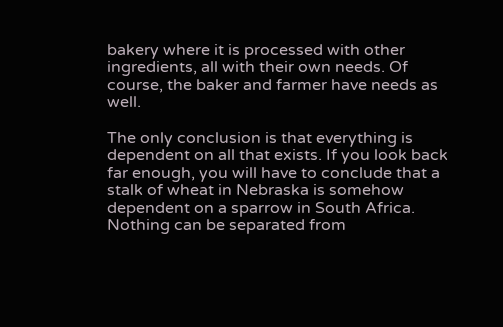bakery where it is processed with other ingredients, all with their own needs. Of course, the baker and farmer have needs as well.

The only conclusion is that everything is dependent on all that exists. If you look back far enough, you will have to conclude that a stalk of wheat in Nebraska is somehow dependent on a sparrow in South Africa. Nothing can be separated from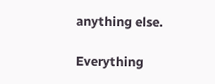anything else.

Everything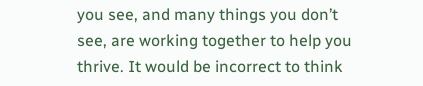you see, and many things you don’t see, are working together to help you thrive. It would be incorrect to think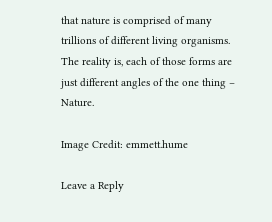that nature is comprised of many trillions of different living organisms. The reality is, each of those forms are just different angles of the one thing – Nature.

Image Credit: emmett.hume

Leave a Reply